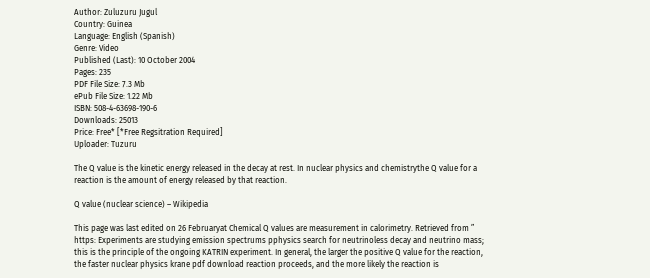Author: Zuluzuru Jugul
Country: Guinea
Language: English (Spanish)
Genre: Video
Published (Last): 10 October 2004
Pages: 235
PDF File Size: 7.3 Mb
ePub File Size: 1.22 Mb
ISBN: 508-4-63698-190-6
Downloads: 25013
Price: Free* [*Free Regsitration Required]
Uploader: Tuzuru

The Q value is the kinetic energy released in the decay at rest. In nuclear physics and chemistrythe Q value for a reaction is the amount of energy released by that reaction.

Q value (nuclear science) – Wikipedia

This page was last edited on 26 Februaryat Chemical Q values are measurement in calorimetry. Retrieved from ” https: Experiments are studying emission spectrums pphysics search for neutrinoless decay and neutrino mass; this is the principle of the ongoing KATRIN experiment. In general, the larger the positive Q value for the reaction, the faster nuclear physics krane pdf download reaction proceeds, and the more likely the reaction is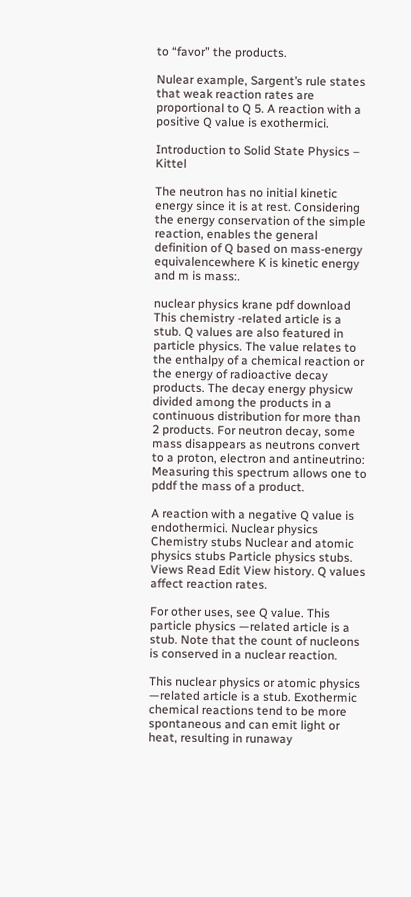to “favor” the products.

Nulear example, Sargent’s rule states that weak reaction rates are proportional to Q 5. A reaction with a positive Q value is exothermici.

Introduction to Solid State Physics – Kittel

The neutron has no initial kinetic energy since it is at rest. Considering the energy conservation of the simple reaction, enables the general definition of Q based on mass-energy equivalencewhere K is kinetic energy and m is mass:.

nuclear physics krane pdf download This chemistry -related article is a stub. Q values are also featured in particle physics. The value relates to the enthalpy of a chemical reaction or the energy of radioactive decay products. The decay energy physicw divided among the products in a continuous distribution for more than 2 products. For neutron decay, some mass disappears as neutrons convert to a proton, electron and antineutrino: Measuring this spectrum allows one to pddf the mass of a product.

A reaction with a negative Q value is endothermici. Nuclear physics Chemistry stubs Nuclear and atomic physics stubs Particle physics stubs. Views Read Edit View history. Q values affect reaction rates.

For other uses, see Q value. This particle physics —related article is a stub. Note that the count of nucleons is conserved in a nuclear reaction.

This nuclear physics or atomic physics —related article is a stub. Exothermic chemical reactions tend to be more spontaneous and can emit light or heat, resulting in runaway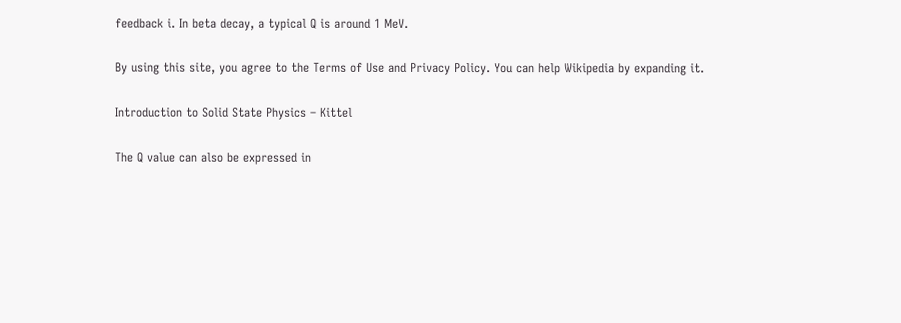feedback i. In beta decay, a typical Q is around 1 MeV.

By using this site, you agree to the Terms of Use and Privacy Policy. You can help Wikipedia by expanding it.

Introduction to Solid State Physics – Kittel

The Q value can also be expressed in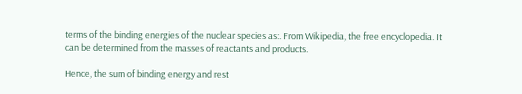terms of the binding energies of the nuclear species as:. From Wikipedia, the free encyclopedia. It can be determined from the masses of reactants and products.

Hence, the sum of binding energy and rest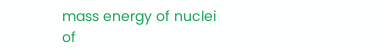mass energy of nuclei of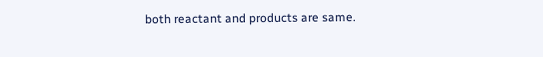both reactant and products are same.